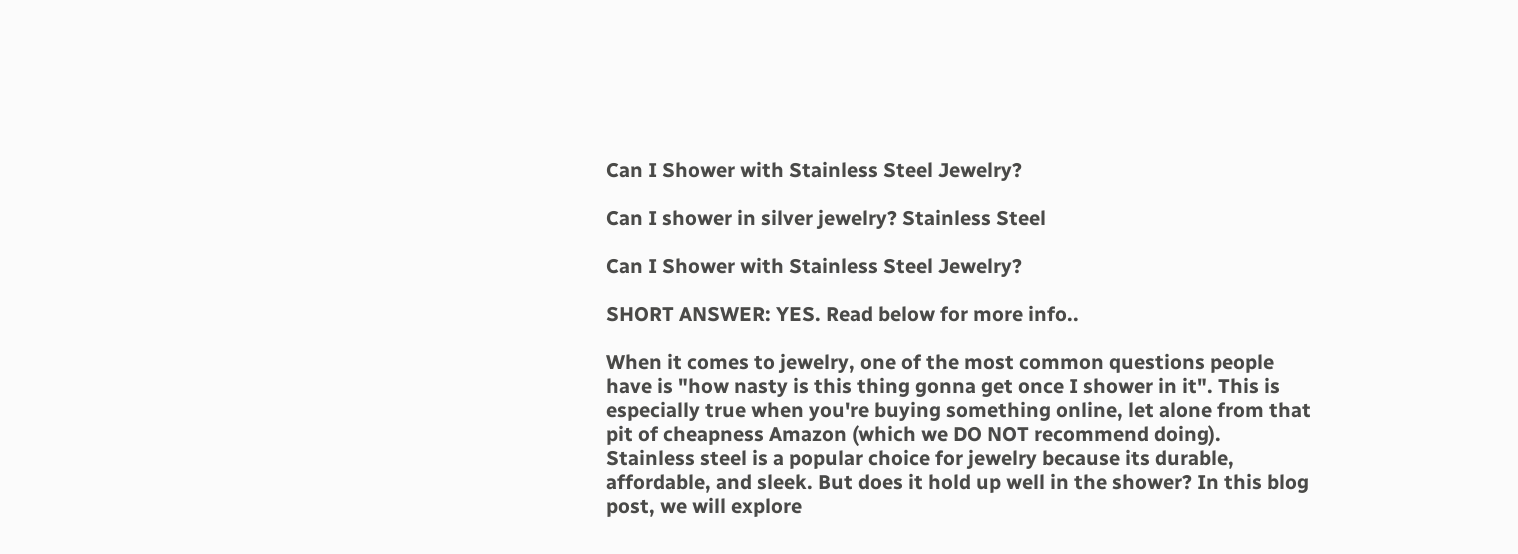Can I Shower with Stainless Steel Jewelry?

Can I shower in silver jewelry? Stainless Steel

Can I Shower with Stainless Steel Jewelry?

SHORT ANSWER: YES. Read below for more info..

When it comes to jewelry, one of the most common questions people have is "how nasty is this thing gonna get once I shower in it". This is especially true when you're buying something online, let alone from that pit of cheapness Amazon (which we DO NOT recommend doing). Stainless steel is a popular choice for jewelry because its durable, affordable, and sleek. But does it hold up well in the shower? In this blog post, we will explore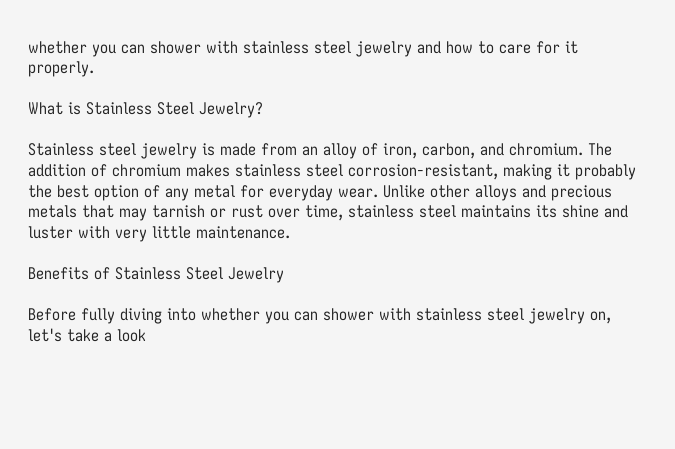whether you can shower with stainless steel jewelry and how to care for it properly.

What is Stainless Steel Jewelry?

Stainless steel jewelry is made from an alloy of iron, carbon, and chromium. The addition of chromium makes stainless steel corrosion-resistant, making it probably the best option of any metal for everyday wear. Unlike other alloys and precious metals that may tarnish or rust over time, stainless steel maintains its shine and luster with very little maintenance.

Benefits of Stainless Steel Jewelry

Before fully diving into whether you can shower with stainless steel jewelry on, let's take a look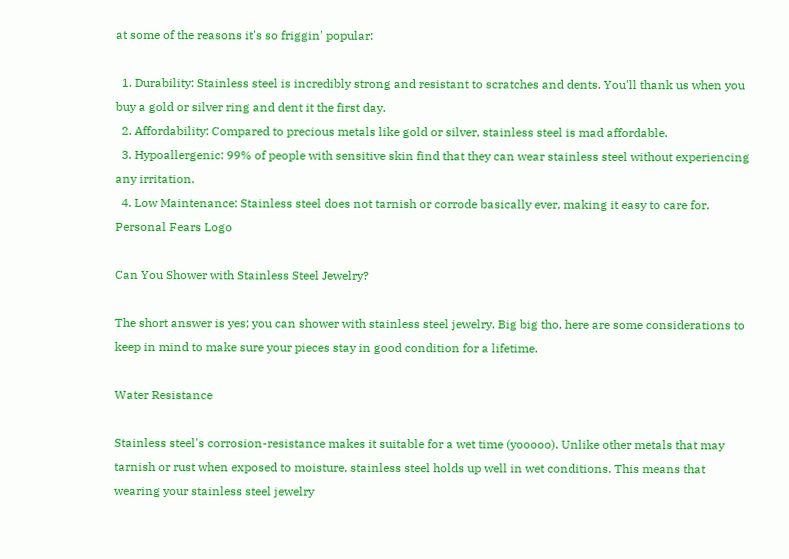at some of the reasons it's so friggin' popular:

  1. Durability: Stainless steel is incredibly strong and resistant to scratches and dents. You'll thank us when you buy a gold or silver ring and dent it the first day.
  2. Affordability: Compared to precious metals like gold or silver, stainless steel is mad affordable.
  3. Hypoallergenic: 99% of people with sensitive skin find that they can wear stainless steel without experiencing any irritation.
  4. Low Maintenance: Stainless steel does not tarnish or corrode basically ever, making it easy to care for.
Personal Fears Logo

Can You Shower with Stainless Steel Jewelry?

The short answer is yes; you can shower with stainless steel jewelry. Big big tho, here are some considerations to keep in mind to make sure your pieces stay in good condition for a lifetime.

Water Resistance

Stainless steel's corrosion-resistance makes it suitable for a wet time (yooooo). Unlike other metals that may tarnish or rust when exposed to moisture, stainless steel holds up well in wet conditions. This means that wearing your stainless steel jewelry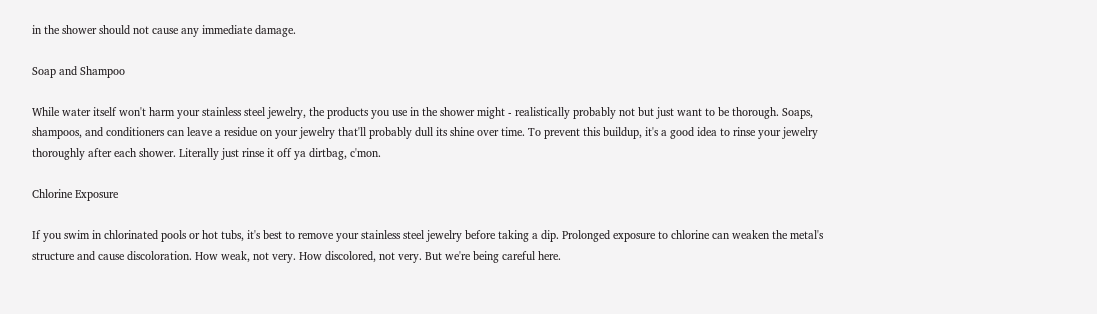in the shower should not cause any immediate damage.

Soap and Shampoo

While water itself won't harm your stainless steel jewelry, the products you use in the shower might - realistically probably not but just want to be thorough. Soaps, shampoos, and conditioners can leave a residue on your jewelry that'll probably dull its shine over time. To prevent this buildup, it's a good idea to rinse your jewelry thoroughly after each shower. Literally just rinse it off ya dirtbag, c'mon.

Chlorine Exposure

If you swim in chlorinated pools or hot tubs, it's best to remove your stainless steel jewelry before taking a dip. Prolonged exposure to chlorine can weaken the metal's structure and cause discoloration. How weak, not very. How discolored, not very. But we're being careful here.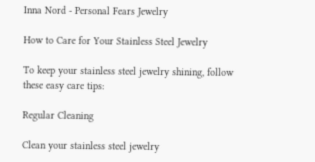Inna Nord - Personal Fears Jewelry

How to Care for Your Stainless Steel Jewelry

To keep your stainless steel jewelry shining, follow these easy care tips:

Regular Cleaning

Clean your stainless steel jewelry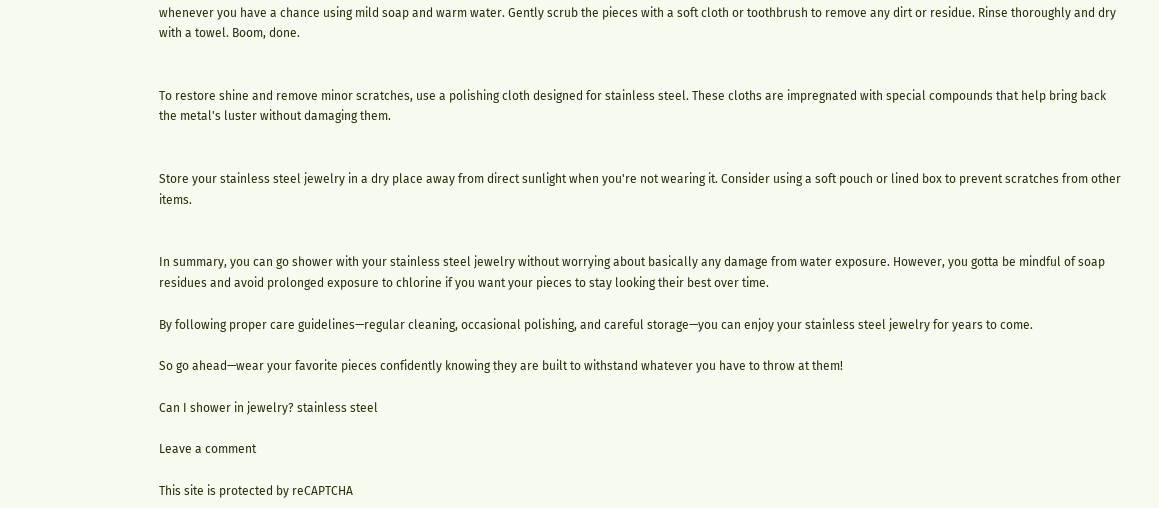whenever you have a chance using mild soap and warm water. Gently scrub the pieces with a soft cloth or toothbrush to remove any dirt or residue. Rinse thoroughly and dry with a towel. Boom, done.


To restore shine and remove minor scratches, use a polishing cloth designed for stainless steel. These cloths are impregnated with special compounds that help bring back the metal's luster without damaging them.


Store your stainless steel jewelry in a dry place away from direct sunlight when you're not wearing it. Consider using a soft pouch or lined box to prevent scratches from other items.


In summary, you can go shower with your stainless steel jewelry without worrying about basically any damage from water exposure. However, you gotta be mindful of soap residues and avoid prolonged exposure to chlorine if you want your pieces to stay looking their best over time.

By following proper care guidelines—regular cleaning, occasional polishing, and careful storage—you can enjoy your stainless steel jewelry for years to come.

So go ahead—wear your favorite pieces confidently knowing they are built to withstand whatever you have to throw at them!

Can I shower in jewelry? stainless steel

Leave a comment

This site is protected by reCAPTCHA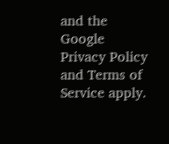and the Google Privacy Policy and Terms of Service apply.